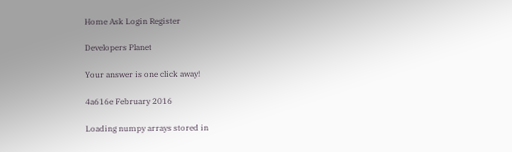Home Ask Login Register

Developers Planet

Your answer is one click away!

4a616e February 2016

Loading numpy arrays stored in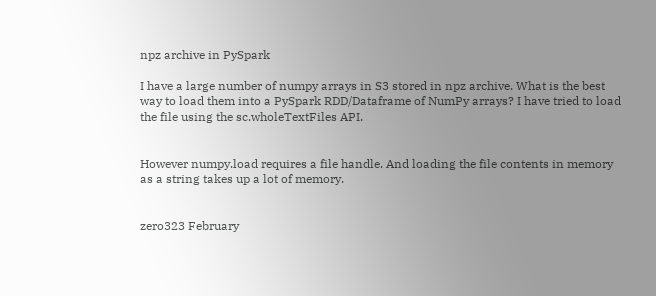npz archive in PySpark

I have a large number of numpy arrays in S3 stored in npz archive. What is the best way to load them into a PySpark RDD/Dataframe of NumPy arrays? I have tried to load the file using the sc.wholeTextFiles API.


However numpy.load requires a file handle. And loading the file contents in memory as a string takes up a lot of memory.


zero323 February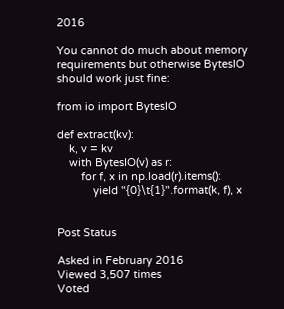2016

You cannot do much about memory requirements but otherwise BytesIO should work just fine:

from io import BytesIO

def extract(kv):
    k, v = kv
    with BytesIO(v) as r:
        for f, x in np.load(r).items():
            yield "{0}\t{1}".format(k, f), x


Post Status

Asked in February 2016
Viewed 3,507 times
Voted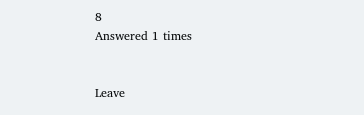8
Answered 1 times


Leave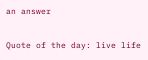an answer

Quote of the day: live life